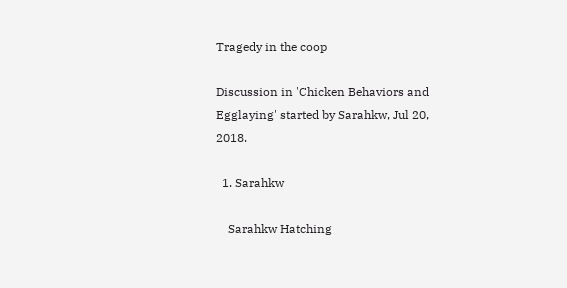Tragedy in the coop

Discussion in 'Chicken Behaviors and Egglaying' started by Sarahkw, Jul 20, 2018.

  1. Sarahkw

    Sarahkw Hatching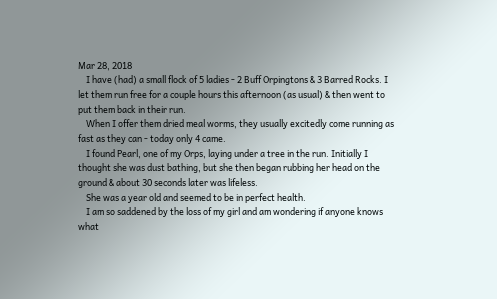Mar 28, 2018
    I have (had) a small flock of 5 ladies - 2 Buff Orpingtons & 3 Barred Rocks. I let them run free for a couple hours this afternoon (as usual) & then went to put them back in their run.
    When I offer them dried meal worms, they usually excitedly come running as fast as they can - today only 4 came.
    I found Pearl, one of my Orps, laying under a tree in the run. Initially I thought she was dust bathing, but she then began rubbing her head on the ground & about 30 seconds later was lifeless.
    She was a year old and seemed to be in perfect health.
    I am so saddened by the loss of my girl and am wondering if anyone knows what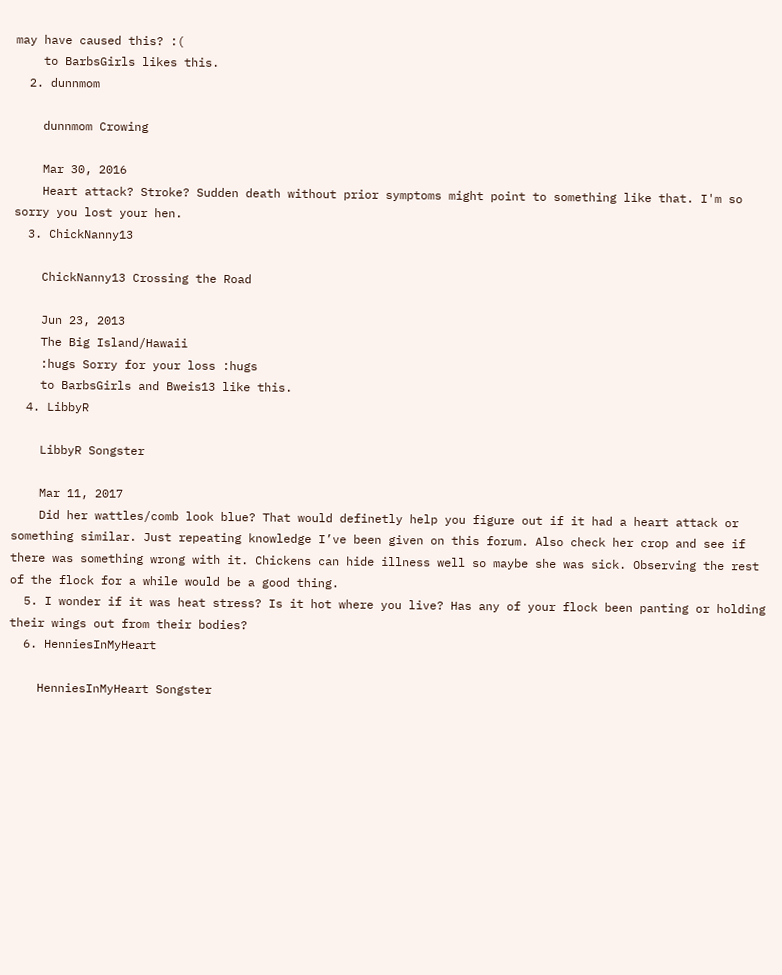may have caused this? :(
    to BarbsGirls likes this.
  2. dunnmom

    dunnmom Crowing

    Mar 30, 2016
    Heart attack? Stroke? Sudden death without prior symptoms might point to something like that. I'm so sorry you lost your hen.
  3. ChickNanny13

    ChickNanny13 Crossing the Road

    Jun 23, 2013
    The Big Island/Hawaii
    :hugs Sorry for your loss :hugs
    to BarbsGirls and Bweis13 like this.
  4. LibbyR

    LibbyR Songster

    Mar 11, 2017
    Did her wattles/comb look blue? That would definetly help you figure out if it had a heart attack or something similar. Just repeating knowledge I’ve been given on this forum. Also check her crop and see if there was something wrong with it. Chickens can hide illness well so maybe she was sick. Observing the rest of the flock for a while would be a good thing.
  5. I wonder if it was heat stress? Is it hot where you live? Has any of your flock been panting or holding their wings out from their bodies?
  6. HenniesInMyHeart

    HenniesInMyHeart Songster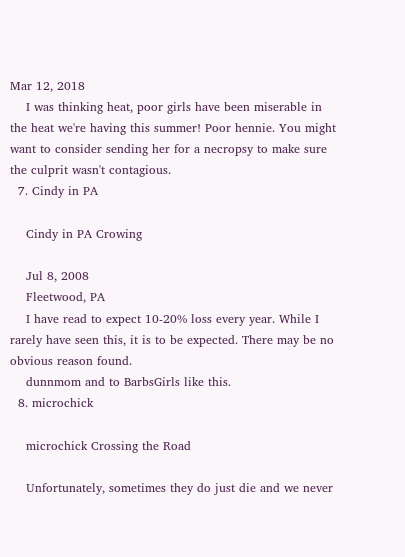Mar 12, 2018
    I was thinking heat, poor girls have been miserable in the heat we're having this summer! Poor hennie. You might want to consider sending her for a necropsy to make sure the culprit wasn't contagious.
  7. Cindy in PA

    Cindy in PA Crowing

    Jul 8, 2008
    Fleetwood, PA
    I have read to expect 10-20% loss every year. While I rarely have seen this, it is to be expected. There may be no obvious reason found.
    dunnmom and to BarbsGirls like this.
  8. microchick

    microchick Crossing the Road

    Unfortunately, sometimes they do just die and we never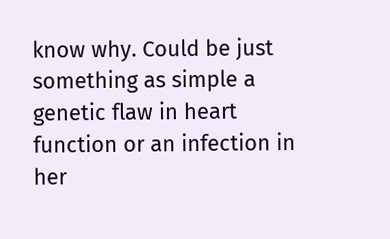know why. Could be just something as simple a genetic flaw in heart function or an infection in her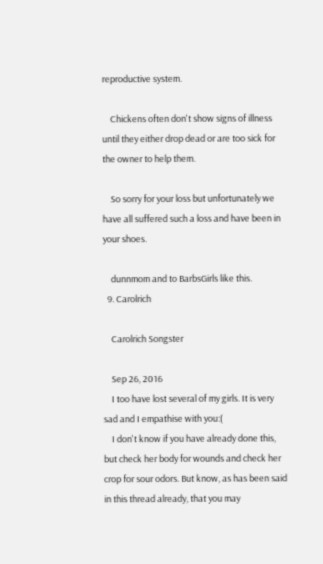reproductive system.

    Chickens often don't show signs of illness until they either drop dead or are too sick for the owner to help them.

    So sorry for your loss but unfortunately we have all suffered such a loss and have been in your shoes.

    dunnmom and to BarbsGirls like this.
  9. Carolrich

    Carolrich Songster

    Sep 26, 2016
    I too have lost several of my girls. It is very sad and I empathise with you:(
    I don't know if you have already done this, but check her body for wounds and check her crop for sour odors. But know, as has been said in this thread already, that you may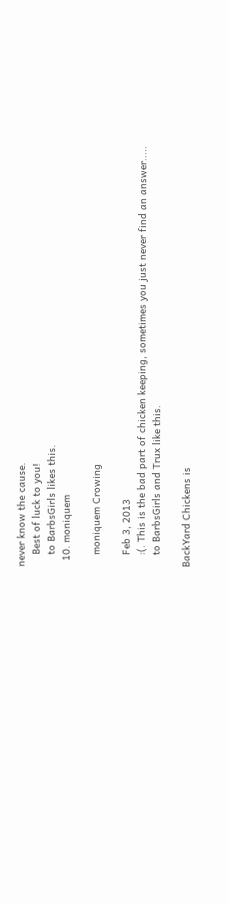never know the cause.
    Best of luck to you!
    to BarbsGirls likes this.
  10. moniquem

    moniquem Crowing

    Feb 3, 2013
    :(. This is the bad part of chicken keeping, sometimes you just never find an answer.....
    to BarbsGirls and Trux like this.

BackYard Chickens is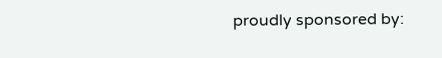proudly sponsored by: